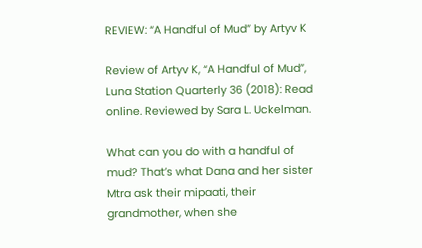REVIEW: “A Handful of Mud” by Artyv K

Review of Artyv K, “A Handful of Mud”, Luna Station Quarterly 36 (2018): Read online. Reviewed by Sara L. Uckelman.

What can you do with a handful of mud? That’s what Dana and her sister Mtra ask their mipaati, their grandmother, when she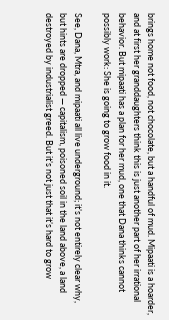brings home not food, not chocolate, but a handful of mud. Mipaati is a hoarder, and at first her granddaughters think this is just another part of her irrational behavior. But mipaati has a plan for her mud, one that Dana thinks cannot possibly work: She is going to grow food in it.

See, Dana, Mtra, and mipaati all live underground; it’s not entirely clear why, but hints are dropped — capitalism, poisoned soil in the land above, a land destroyed by industrialist greed. But it’s not just that it’s hard to grow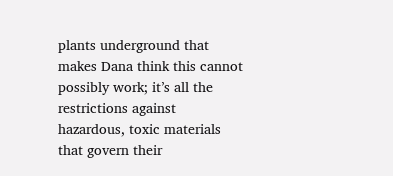plants underground that makes Dana think this cannot possibly work; it’s all the restrictions against hazardous, toxic materials that govern their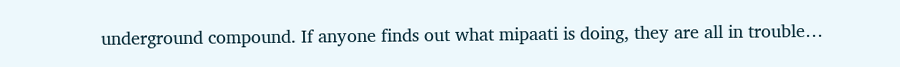underground compound. If anyone finds out what mipaati is doing, they are all in trouble…